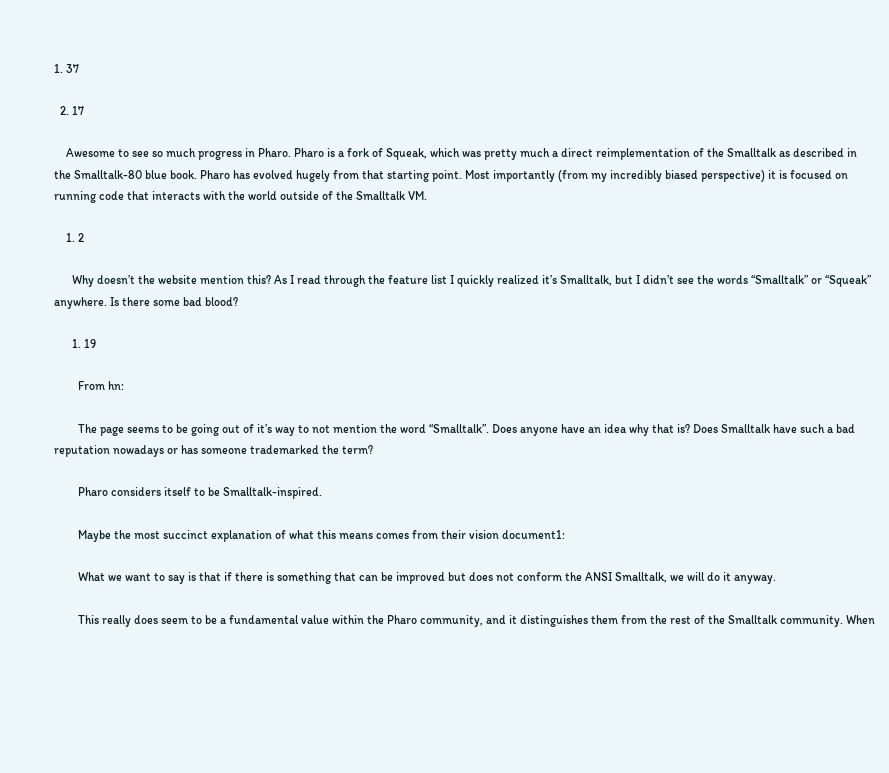1. 37

  2. 17

    Awesome to see so much progress in Pharo. Pharo is a fork of Squeak, which was pretty much a direct reimplementation of the Smalltalk as described in the Smalltalk-80 blue book. Pharo has evolved hugely from that starting point. Most importantly (from my incredibly biased perspective) it is focused on running code that interacts with the world outside of the Smalltalk VM.

    1. 2

      Why doesn’t the website mention this? As I read through the feature list I quickly realized it’s Smalltalk, but I didn’t see the words “Smalltalk” or “Squeak” anywhere. Is there some bad blood?

      1. 19

        From hn:

        The page seems to be going out of it’s way to not mention the word “Smalltalk”. Does anyone have an idea why that is? Does Smalltalk have such a bad reputation nowadays or has someone trademarked the term?

        Pharo considers itself to be Smalltalk-inspired.

        Maybe the most succinct explanation of what this means comes from their vision document1:

        What we want to say is that if there is something that can be improved but does not conform the ANSI Smalltalk, we will do it anyway.

        This really does seem to be a fundamental value within the Pharo community, and it distinguishes them from the rest of the Smalltalk community. When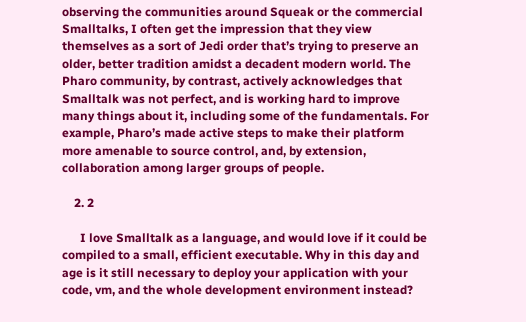observing the communities around Squeak or the commercial Smalltalks, I often get the impression that they view themselves as a sort of Jedi order that’s trying to preserve an older, better tradition amidst a decadent modern world. The Pharo community, by contrast, actively acknowledges that Smalltalk was not perfect, and is working hard to improve many things about it, including some of the fundamentals. For example, Pharo’s made active steps to make their platform more amenable to source control, and, by extension, collaboration among larger groups of people.

    2. 2

      I love Smalltalk as a language, and would love if it could be compiled to a small, efficient executable. Why in this day and age is it still necessary to deploy your application with your code, vm, and the whole development environment instead?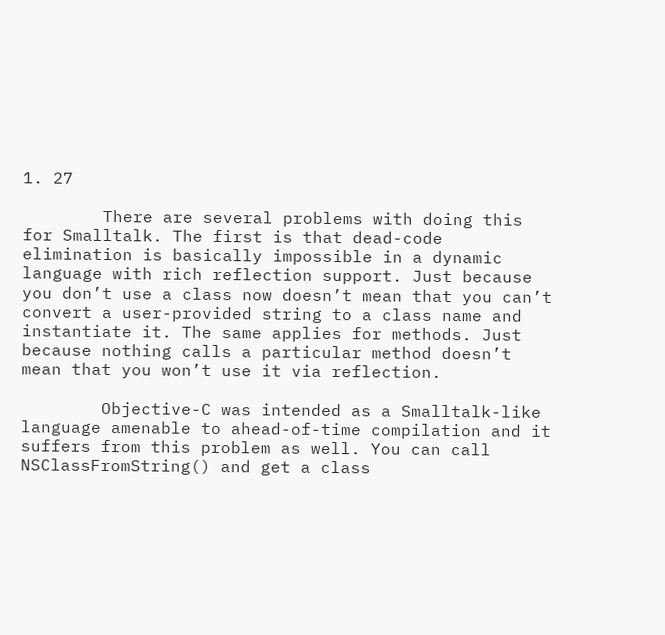1. 27

        There are several problems with doing this for Smalltalk. The first is that dead-code elimination is basically impossible in a dynamic language with rich reflection support. Just because you don’t use a class now doesn’t mean that you can’t convert a user-provided string to a class name and instantiate it. The same applies for methods. Just because nothing calls a particular method doesn’t mean that you won’t use it via reflection.

        Objective-C was intended as a Smalltalk-like language amenable to ahead-of-time compilation and it suffers from this problem as well. You can call NSClassFromString() and get a class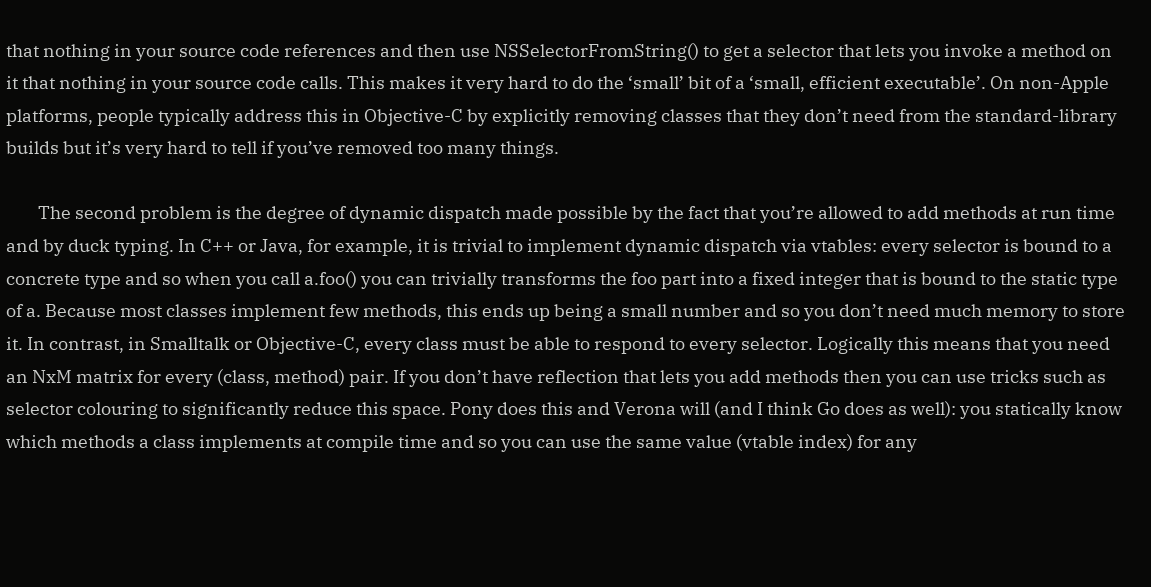that nothing in your source code references and then use NSSelectorFromString() to get a selector that lets you invoke a method on it that nothing in your source code calls. This makes it very hard to do the ‘small’ bit of a ‘small, efficient executable’. On non-Apple platforms, people typically address this in Objective-C by explicitly removing classes that they don’t need from the standard-library builds but it’s very hard to tell if you’ve removed too many things.

        The second problem is the degree of dynamic dispatch made possible by the fact that you’re allowed to add methods at run time and by duck typing. In C++ or Java, for example, it is trivial to implement dynamic dispatch via vtables: every selector is bound to a concrete type and so when you call a.foo() you can trivially transforms the foo part into a fixed integer that is bound to the static type of a. Because most classes implement few methods, this ends up being a small number and so you don’t need much memory to store it. In contrast, in Smalltalk or Objective-C, every class must be able to respond to every selector. Logically this means that you need an NxM matrix for every (class, method) pair. If you don’t have reflection that lets you add methods then you can use tricks such as selector colouring to significantly reduce this space. Pony does this and Verona will (and I think Go does as well): you statically know which methods a class implements at compile time and so you can use the same value (vtable index) for any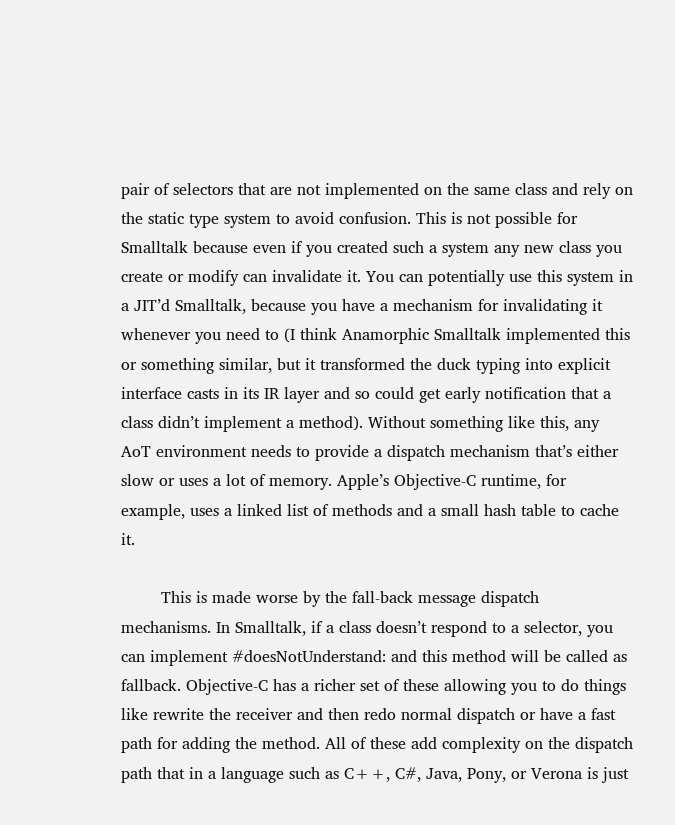pair of selectors that are not implemented on the same class and rely on the static type system to avoid confusion. This is not possible for Smalltalk because even if you created such a system any new class you create or modify can invalidate it. You can potentially use this system in a JIT’d Smalltalk, because you have a mechanism for invalidating it whenever you need to (I think Anamorphic Smalltalk implemented this or something similar, but it transformed the duck typing into explicit interface casts in its IR layer and so could get early notification that a class didn’t implement a method). Without something like this, any AoT environment needs to provide a dispatch mechanism that’s either slow or uses a lot of memory. Apple’s Objective-C runtime, for example, uses a linked list of methods and a small hash table to cache it.

        This is made worse by the fall-back message dispatch mechanisms. In Smalltalk, if a class doesn’t respond to a selector, you can implement #doesNotUnderstand: and this method will be called as fallback. Objective-C has a richer set of these allowing you to do things like rewrite the receiver and then redo normal dispatch or have a fast path for adding the method. All of these add complexity on the dispatch path that in a language such as C++, C#, Java, Pony, or Verona is just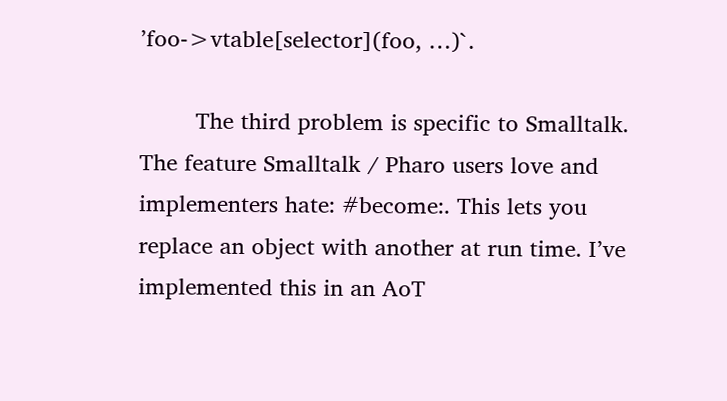’foo->vtable[selector](foo, …)`.

        The third problem is specific to Smalltalk. The feature Smalltalk / Pharo users love and implementers hate: #become:. This lets you replace an object with another at run time. I’ve implemented this in an AoT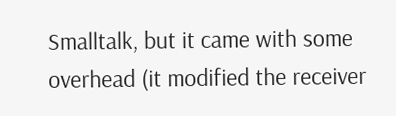Smalltalk, but it came with some overhead (it modified the receiver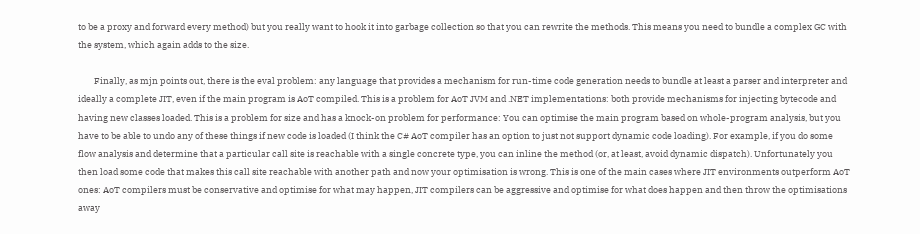to be a proxy and forward every method) but you really want to hook it into garbage collection so that you can rewrite the methods. This means you need to bundle a complex GC with the system, which again adds to the size.

        Finally, as mjn points out, there is the eval problem: any language that provides a mechanism for run-time code generation needs to bundle at least a parser and interpreter and ideally a complete JIT, even if the main program is AoT compiled. This is a problem for AoT JVM and .NET implementations: both provide mechanisms for injecting bytecode and having new classes loaded. This is a problem for size and has a knock-on problem for performance: You can optimise the main program based on whole-program analysis, but you have to be able to undo any of these things if new code is loaded (I think the C# AoT compiler has an option to just not support dynamic code loading). For example, if you do some flow analysis and determine that a particular call site is reachable with a single concrete type, you can inline the method (or, at least, avoid dynamic dispatch). Unfortunately you then load some code that makes this call site reachable with another path and now your optimisation is wrong. This is one of the main cases where JIT environments outperform AoT ones: AoT compilers must be conservative and optimise for what may happen, JIT compilers can be aggressive and optimise for what does happen and then throw the optimisations away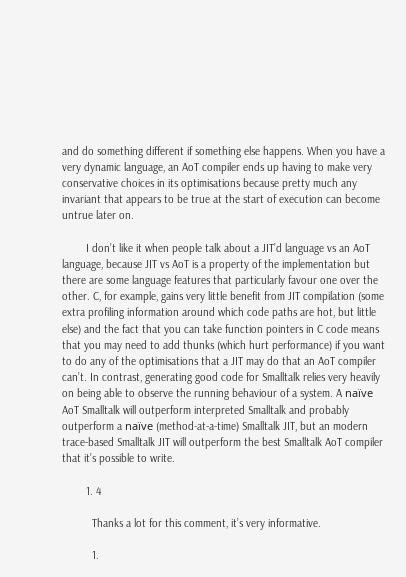and do something different if something else happens. When you have a very dynamic language, an AoT compiler ends up having to make very conservative choices in its optimisations because pretty much any invariant that appears to be true at the start of execution can become untrue later on.

        I don’t like it when people talk about a JIT’d language vs an AoT language, because JIT vs AoT is a property of the implementation but there are some language features that particularly favour one over the other. C, for example, gains very little benefit from JIT compilation (some extra profiling information around which code paths are hot, but little else) and the fact that you can take function pointers in C code means that you may need to add thunks (which hurt performance) if you want to do any of the optimisations that a JIT may do that an AoT compiler can’t. In contrast, generating good code for Smalltalk relies very heavily on being able to observe the running behaviour of a system. A naïve AoT Smalltalk will outperform interpreted Smalltalk and probably outperform a naïve (method-at-a-time) Smalltalk JIT, but an modern trace-based Smalltalk JIT will outperform the best Smalltalk AoT compiler that it’s possible to write.

        1. 4

          Thanks a lot for this comment, it’s very informative.

          1.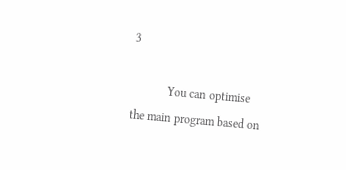3

            You can optimise the main program based on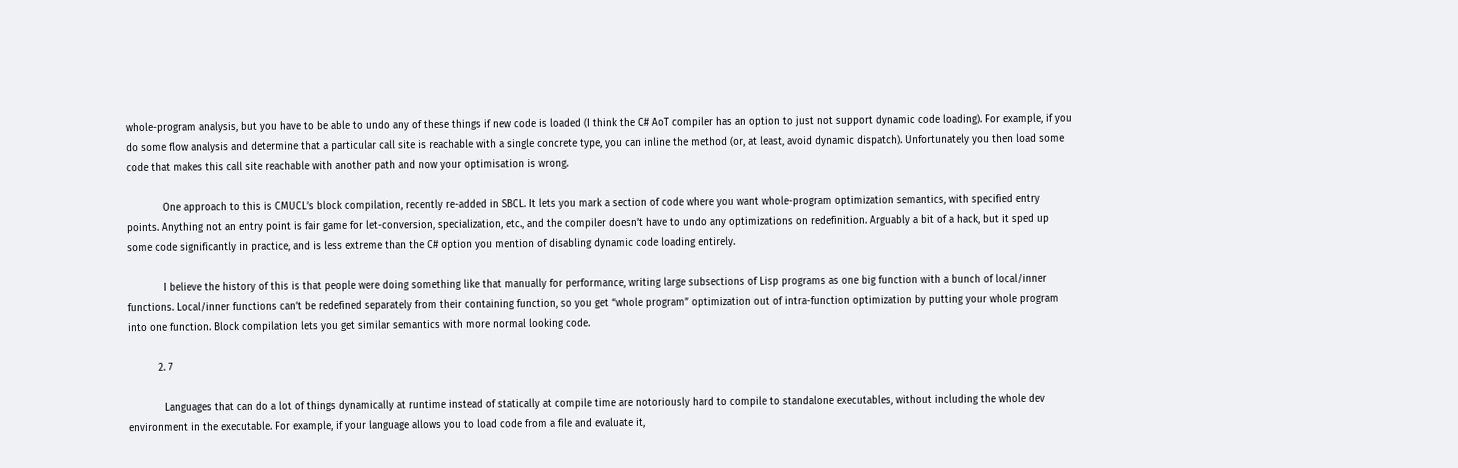whole-program analysis, but you have to be able to undo any of these things if new code is loaded (I think the C# AoT compiler has an option to just not support dynamic code loading). For example, if you do some flow analysis and determine that a particular call site is reachable with a single concrete type, you can inline the method (or, at least, avoid dynamic dispatch). Unfortunately you then load some code that makes this call site reachable with another path and now your optimisation is wrong.

            One approach to this is CMUCL’s block compilation, recently re-added in SBCL. It lets you mark a section of code where you want whole-program optimization semantics, with specified entry points. Anything not an entry point is fair game for let-conversion, specialization, etc., and the compiler doesn’t have to undo any optimizations on redefinition. Arguably a bit of a hack, but it sped up some code significantly in practice, and is less extreme than the C# option you mention of disabling dynamic code loading entirely.

            I believe the history of this is that people were doing something like that manually for performance, writing large subsections of Lisp programs as one big function with a bunch of local/inner functions. Local/inner functions can’t be redefined separately from their containing function, so you get “whole program” optimization out of intra-function optimization by putting your whole program into one function. Block compilation lets you get similar semantics with more normal looking code.

          2. 7

            Languages that can do a lot of things dynamically at runtime instead of statically at compile time are notoriously hard to compile to standalone executables, without including the whole dev environment in the executable. For example, if your language allows you to load code from a file and evaluate it,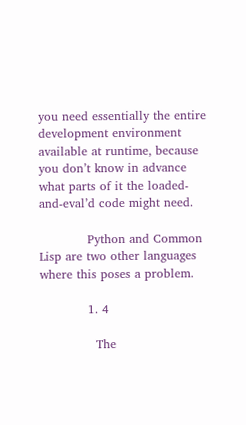you need essentially the entire development environment available at runtime, because you don’t know in advance what parts of it the loaded-and-eval’d code might need.

            Python and Common Lisp are two other languages where this poses a problem.

            1. 4

              The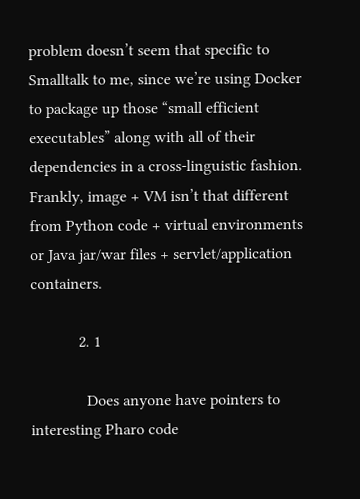problem doesn’t seem that specific to Smalltalk to me, since we’re using Docker to package up those “small efficient executables” along with all of their dependencies in a cross-linguistic fashion. Frankly, image + VM isn’t that different from Python code + virtual environments or Java jar/war files + servlet/application containers.

            2. 1

              Does anyone have pointers to interesting Pharo code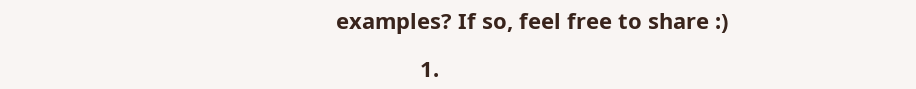examples? If so, feel free to share :)

              1.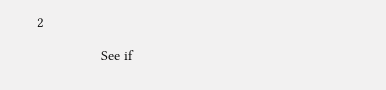2

                See if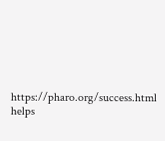https://pharo.org/success.html helps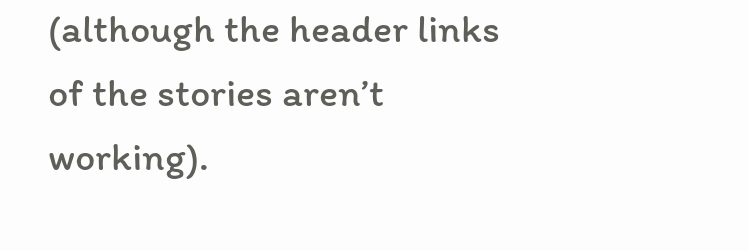(although the header links of the stories aren’t working).